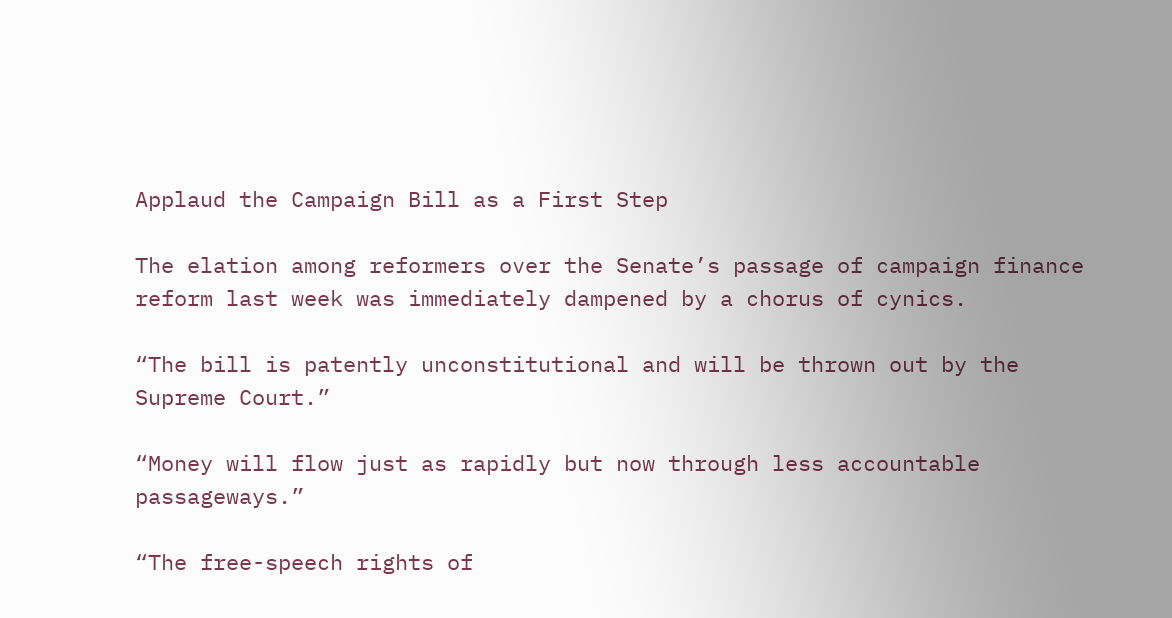Applaud the Campaign Bill as a First Step

The elation among reformers over the Senate’s passage of campaign finance reform last week was immediately dampened by a chorus of cynics.

“The bill is patently unconstitutional and will be thrown out by the Supreme Court.”

“Money will flow just as rapidly but now through less accountable passageways.”

“The free-speech rights of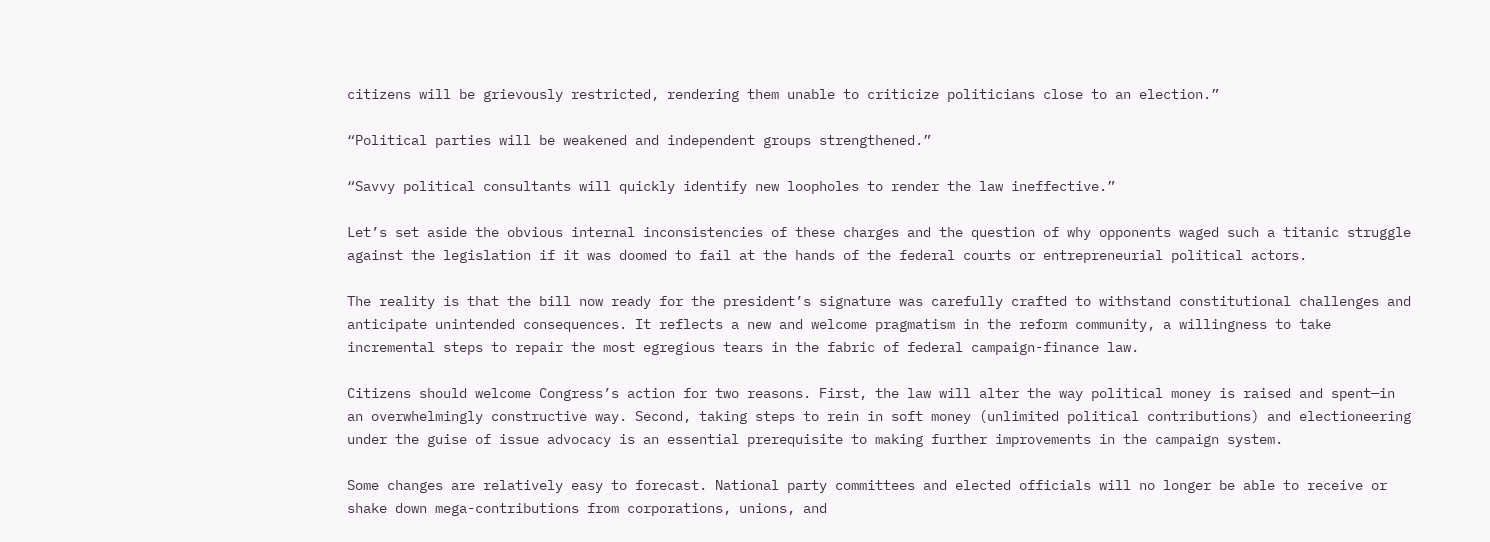citizens will be grievously restricted, rendering them unable to criticize politicians close to an election.”

“Political parties will be weakened and independent groups strengthened.”

“Savvy political consultants will quickly identify new loopholes to render the law ineffective.”

Let’s set aside the obvious internal inconsistencies of these charges and the question of why opponents waged such a titanic struggle against the legislation if it was doomed to fail at the hands of the federal courts or entrepreneurial political actors.

The reality is that the bill now ready for the president’s signature was carefully crafted to withstand constitutional challenges and anticipate unintended consequences. It reflects a new and welcome pragmatism in the reform community, a willingness to take incremental steps to repair the most egregious tears in the fabric of federal campaign-finance law.

Citizens should welcome Congress’s action for two reasons. First, the law will alter the way political money is raised and spent—in an overwhelmingly constructive way. Second, taking steps to rein in soft money (unlimited political contributions) and electioneering under the guise of issue advocacy is an essential prerequisite to making further improvements in the campaign system.

Some changes are relatively easy to forecast. National party committees and elected officials will no longer be able to receive or shake down mega-contributions from corporations, unions, and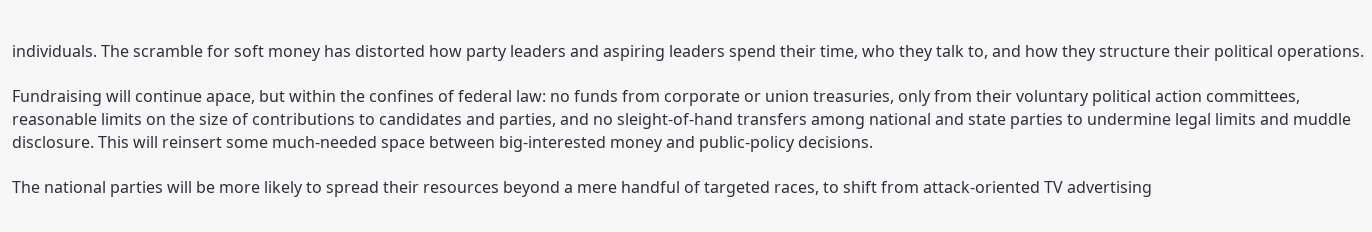individuals. The scramble for soft money has distorted how party leaders and aspiring leaders spend their time, who they talk to, and how they structure their political operations.

Fundraising will continue apace, but within the confines of federal law: no funds from corporate or union treasuries, only from their voluntary political action committees, reasonable limits on the size of contributions to candidates and parties, and no sleight-of-hand transfers among national and state parties to undermine legal limits and muddle disclosure. This will reinsert some much-needed space between big-interested money and public-policy decisions.

The national parties will be more likely to spread their resources beyond a mere handful of targeted races, to shift from attack-oriented TV advertising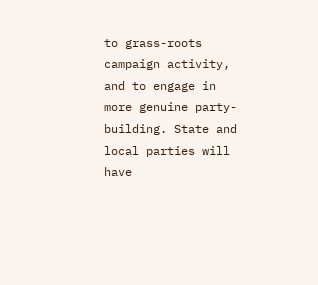to grass-roots campaign activity, and to engage in more genuine party-building. State and local parties will have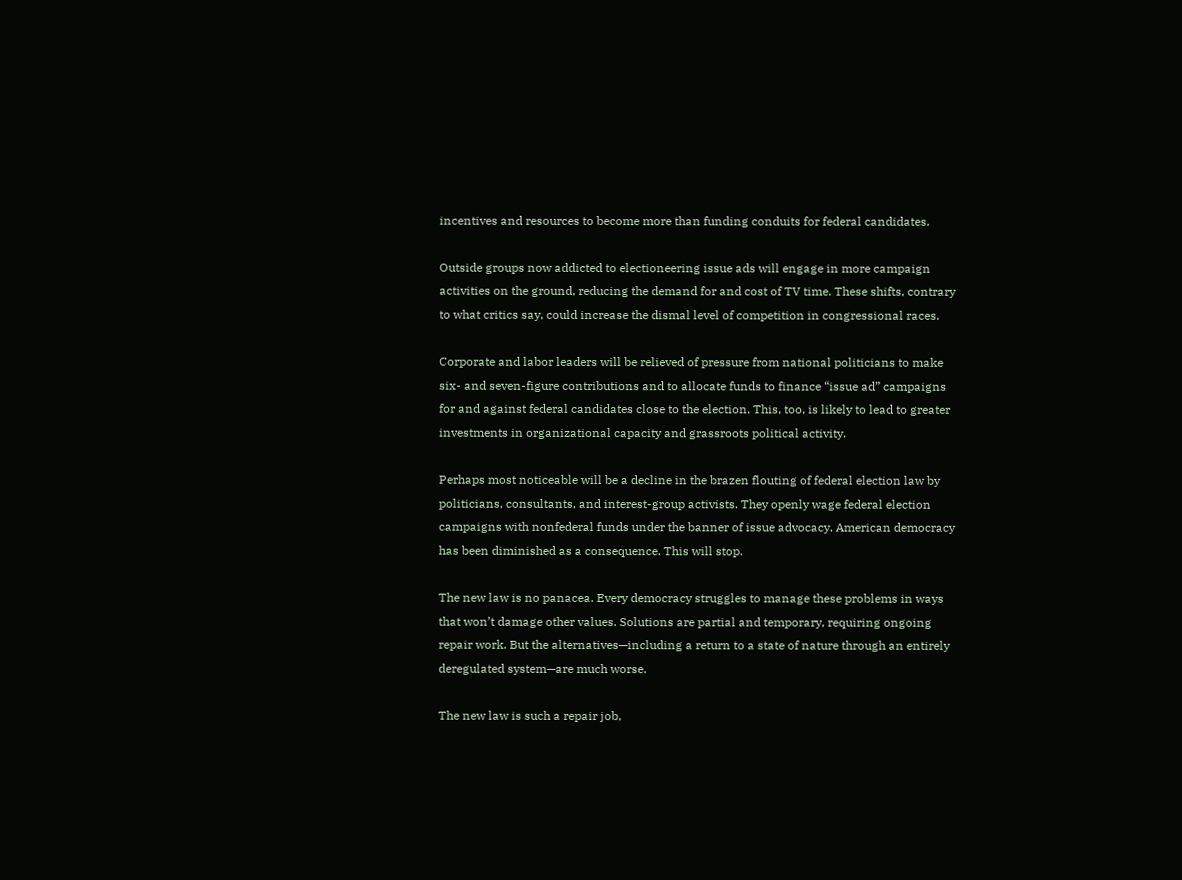incentives and resources to become more than funding conduits for federal candidates.

Outside groups now addicted to electioneering issue ads will engage in more campaign activities on the ground, reducing the demand for and cost of TV time. These shifts, contrary to what critics say, could increase the dismal level of competition in congressional races.

Corporate and labor leaders will be relieved of pressure from national politicians to make six- and seven-figure contributions and to allocate funds to finance “issue ad” campaigns for and against federal candidates close to the election. This, too, is likely to lead to greater investments in organizational capacity and grassroots political activity.

Perhaps most noticeable will be a decline in the brazen flouting of federal election law by politicians, consultants, and interest-group activists. They openly wage federal election campaigns with nonfederal funds under the banner of issue advocacy. American democracy has been diminished as a consequence. This will stop.

The new law is no panacea. Every democracy struggles to manage these problems in ways that won’t damage other values. Solutions are partial and temporary, requiring ongoing repair work. But the alternatives—including a return to a state of nature through an entirely deregulated system—are much worse.

The new law is such a repair job,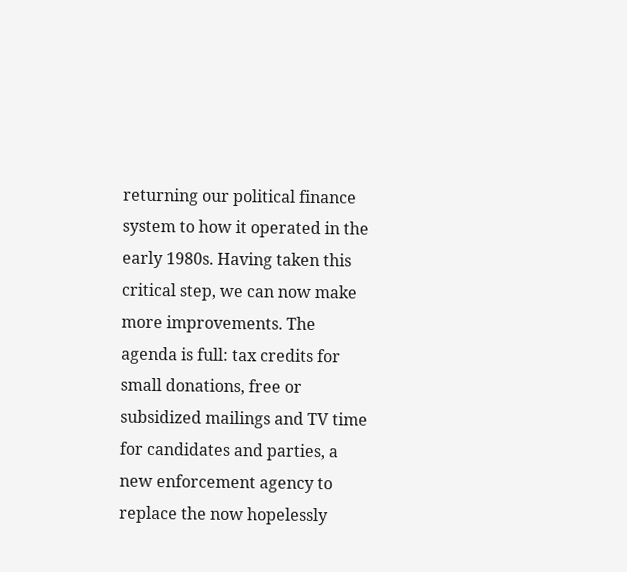returning our political finance system to how it operated in the early 1980s. Having taken this critical step, we can now make more improvements. The agenda is full: tax credits for small donations, free or subsidized mailings and TV time for candidates and parties, a new enforcement agency to replace the now hopelessly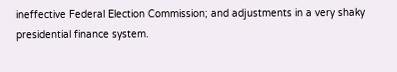ineffective Federal Election Commission; and adjustments in a very shaky presidential finance system.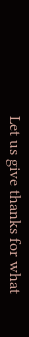Let us give thanks for what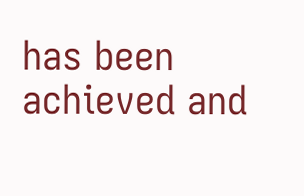has been achieved and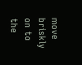move briskly on to the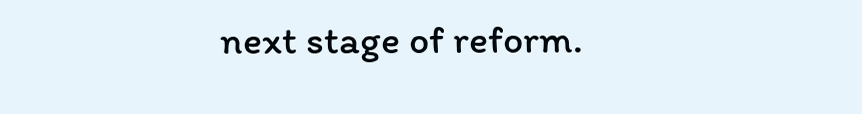next stage of reform.